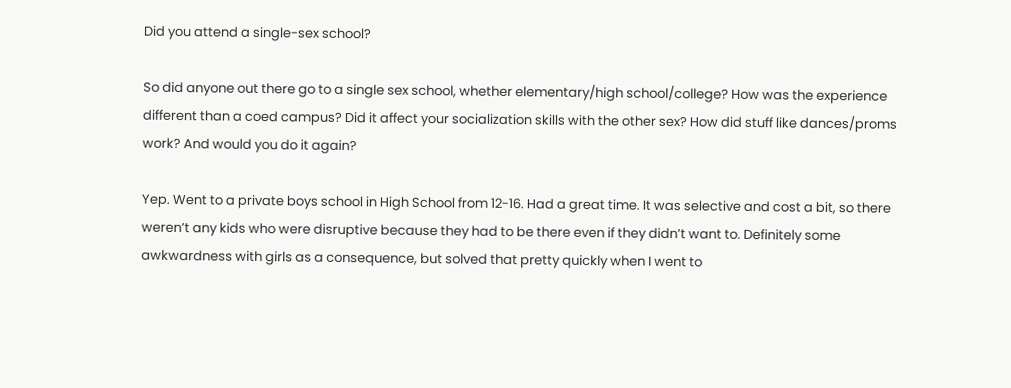Did you attend a single-sex school?

So did anyone out there go to a single sex school, whether elementary/high school/college? How was the experience different than a coed campus? Did it affect your socialization skills with the other sex? How did stuff like dances/proms work? And would you do it again?

Yep. Went to a private boys school in High School from 12-16. Had a great time. It was selective and cost a bit, so there weren’t any kids who were disruptive because they had to be there even if they didn’t want to. Definitely some awkwardness with girls as a consequence, but solved that pretty quickly when I went to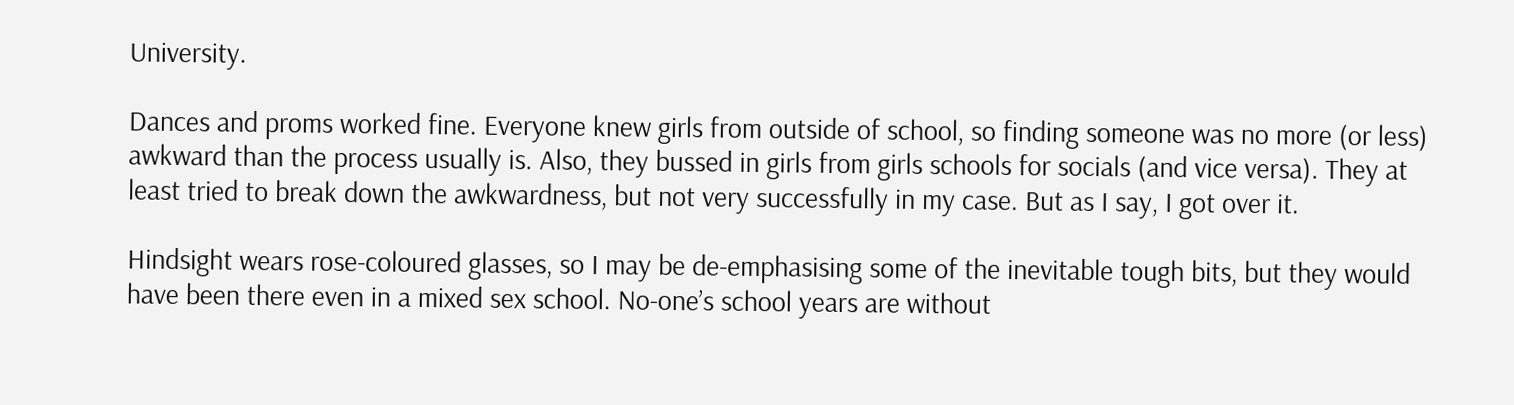University.

Dances and proms worked fine. Everyone knew girls from outside of school, so finding someone was no more (or less) awkward than the process usually is. Also, they bussed in girls from girls schools for socials (and vice versa). They at least tried to break down the awkwardness, but not very successfully in my case. But as I say, I got over it.

Hindsight wears rose-coloured glasses, so I may be de-emphasising some of the inevitable tough bits, but they would have been there even in a mixed sex school. No-one’s school years are without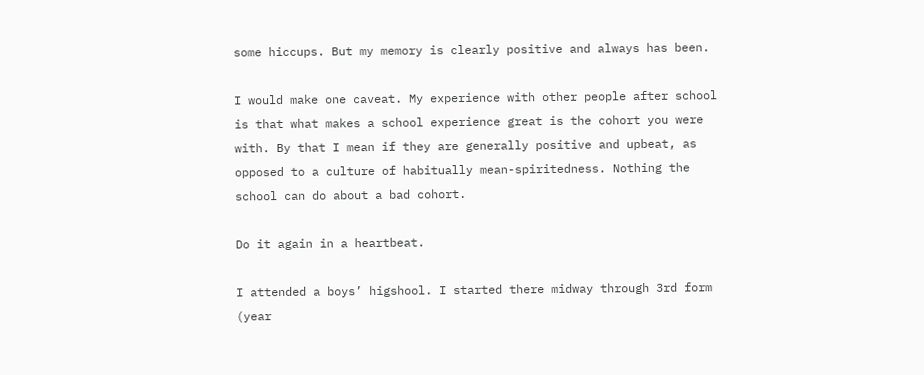some hiccups. But my memory is clearly positive and always has been.

I would make one caveat. My experience with other people after school is that what makes a school experience great is the cohort you were with. By that I mean if they are generally positive and upbeat, as opposed to a culture of habitually mean-spiritedness. Nothing the school can do about a bad cohort.

Do it again in a heartbeat.

I attended a boys’ higshool. I started there midway through 3rd form (year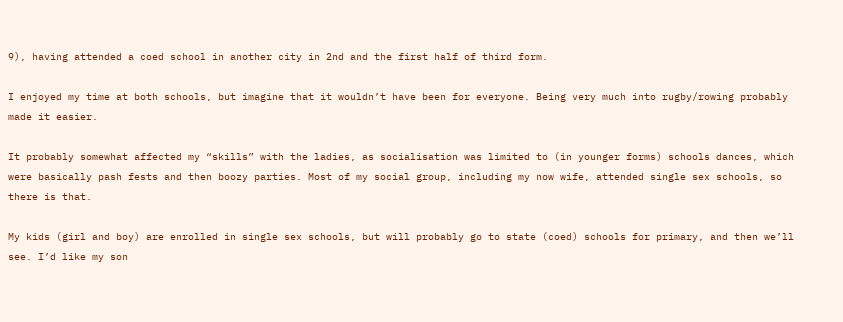9), having attended a coed school in another city in 2nd and the first half of third form.

I enjoyed my time at both schools, but imagine that it wouldn’t have been for everyone. Being very much into rugby/rowing probably made it easier.

It probably somewhat affected my “skills” with the ladies, as socialisation was limited to (in younger forms) schools dances, which were basically pash fests and then boozy parties. Most of my social group, including my now wife, attended single sex schools, so there is that.

My kids (girl and boy) are enrolled in single sex schools, but will probably go to state (coed) schools for primary, and then we’ll see. I’d like my son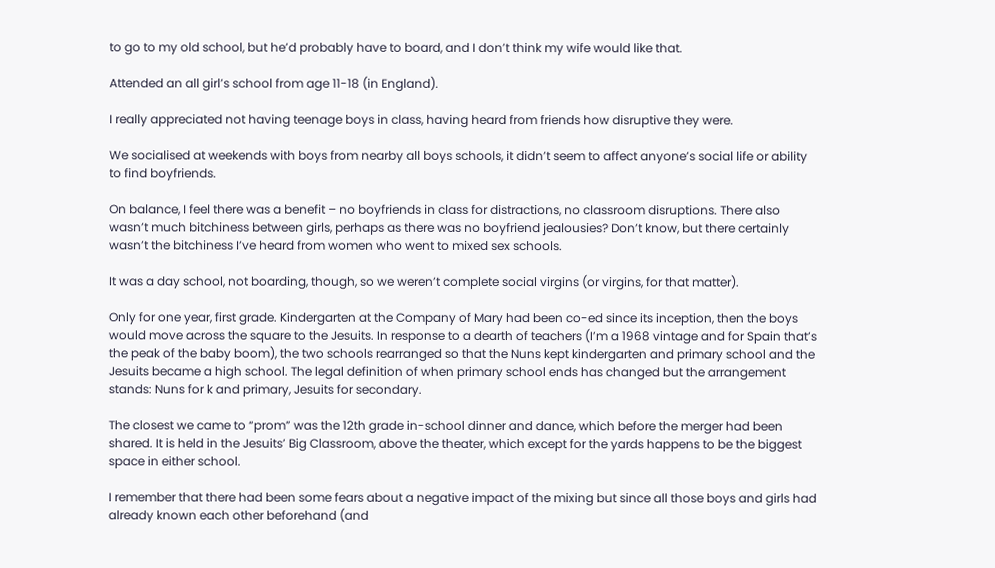to go to my old school, but he’d probably have to board, and I don’t think my wife would like that.

Attended an all girl’s school from age 11-18 (in England).

I really appreciated not having teenage boys in class, having heard from friends how disruptive they were.

We socialised at weekends with boys from nearby all boys schools, it didn’t seem to affect anyone’s social life or ability to find boyfriends.

On balance, I feel there was a benefit – no boyfriends in class for distractions, no classroom disruptions. There also wasn’t much bitchiness between girls, perhaps as there was no boyfriend jealousies? Don’t know, but there certainly wasn’t the bitchiness I’ve heard from women who went to mixed sex schools.

It was a day school, not boarding, though, so we weren’t complete social virgins (or virgins, for that matter).

Only for one year, first grade. Kindergarten at the Company of Mary had been co-ed since its inception, then the boys would move across the square to the Jesuits. In response to a dearth of teachers (I’m a 1968 vintage and for Spain that’s the peak of the baby boom), the two schools rearranged so that the Nuns kept kindergarten and primary school and the Jesuits became a high school. The legal definition of when primary school ends has changed but the arrangement stands: Nuns for k and primary, Jesuits for secondary.

The closest we came to “prom” was the 12th grade in-school dinner and dance, which before the merger had been shared. It is held in the Jesuits’ Big Classroom, above the theater, which except for the yards happens to be the biggest space in either school.

I remember that there had been some fears about a negative impact of the mixing but since all those boys and girls had already known each other beforehand (and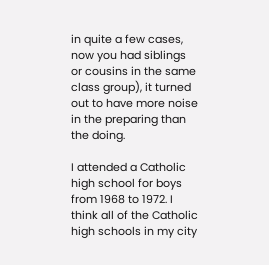in quite a few cases, now you had siblings or cousins in the same class group), it turned out to have more noise in the preparing than the doing.

I attended a Catholic high school for boys from 1968 to 1972. I think all of the Catholic high schools in my city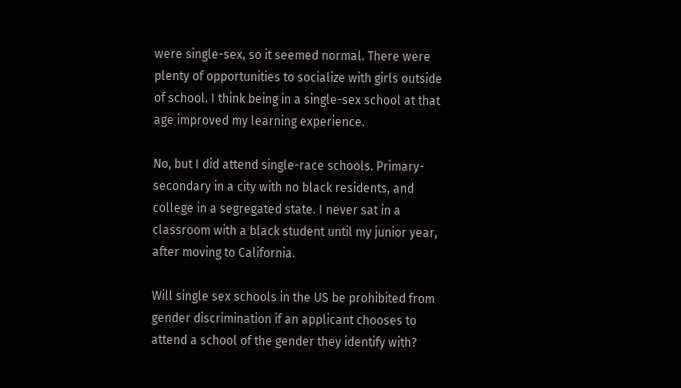were single-sex, so it seemed normal. There were plenty of opportunities to socialize with girls outside of school. I think being in a single-sex school at that age improved my learning experience.

No, but I did attend single-race schools. Primary-secondary in a city with no black residents, and college in a segregated state. I never sat in a classroom with a black student until my junior year, after moving to California.

Will single sex schools in the US be prohibited from gender discrimination if an applicant chooses to attend a school of the gender they identify with?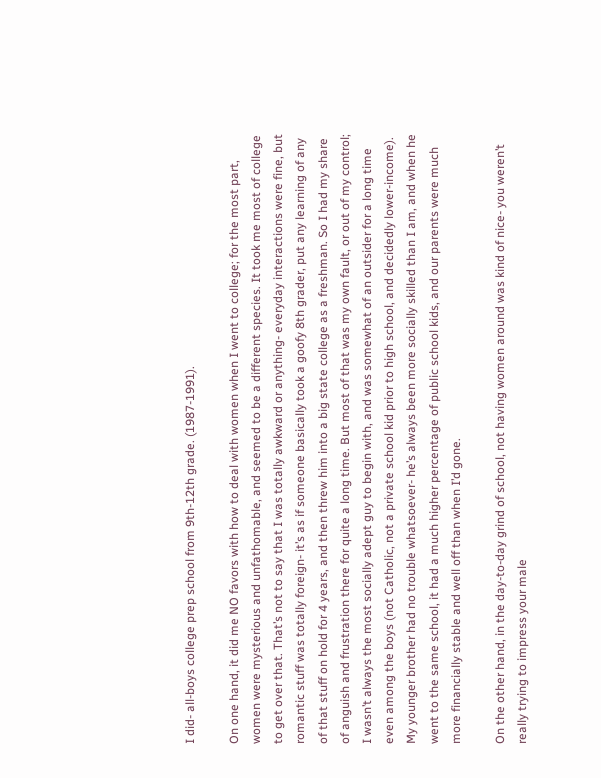I did- all-boys college prep school from 9th-12th grade. (1987-1991).

On one hand, it did me NO favors with how to deal with women when I went to college; for the most part, women were mysterious and unfathomable, and seemed to be a different species. It took me most of college to get over that. That’s not to say that I was totally awkward or anything- everyday interactions were fine, but romantic stuff was totally foreign- it’s as if someone basically took a goofy 8th grader, put any learning of any of that stuff on hold for 4 years, and then threw him into a big state college as a freshman. So I had my share of anguish and frustration there for quite a long time. But most of that was my own fault, or out of my control; I wasn’t always the most socially adept guy to begin with, and was somewhat of an outsider for a long time even among the boys (not Catholic, not a private school kid prior to high school, and decidedly lower-income). My younger brother had no trouble whatsoever- he’s always been more socially skilled than I am, and when he went to the same school, it had a much higher percentage of public school kids, and our parents were much more financially stable and well off than when I’d gone.

On the other hand, in the day-to-day grind of school, not having women around was kind of nice- you weren’t really trying to impress your male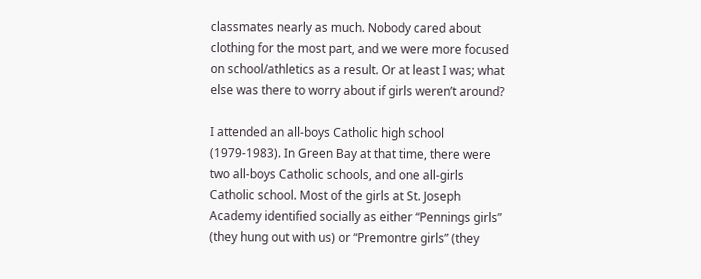classmates nearly as much. Nobody cared about clothing for the most part, and we were more focused on school/athletics as a result. Or at least I was; what else was there to worry about if girls weren’t around?

I attended an all-boys Catholic high school (1979-1983). In Green Bay at that time, there were two all-boys Catholic schools, and one all-girls Catholic school. Most of the girls at St. Joseph Academy identified socially as either “Pennings girls” (they hung out with us) or “Premontre girls” (they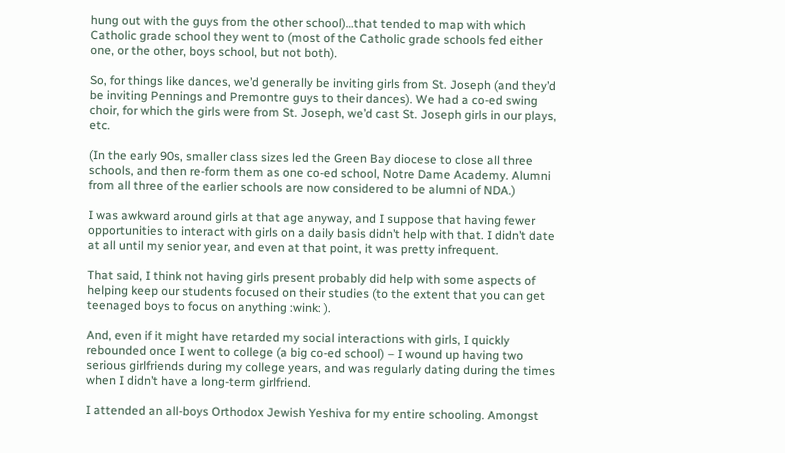hung out with the guys from the other school)…that tended to map with which Catholic grade school they went to (most of the Catholic grade schools fed either one, or the other, boys school, but not both).

So, for things like dances, we’d generally be inviting girls from St. Joseph (and they’d be inviting Pennings and Premontre guys to their dances). We had a co-ed swing choir, for which the girls were from St. Joseph, we’d cast St. Joseph girls in our plays, etc.

(In the early 90s, smaller class sizes led the Green Bay diocese to close all three schools, and then re-form them as one co-ed school, Notre Dame Academy. Alumni from all three of the earlier schools are now considered to be alumni of NDA.)

I was awkward around girls at that age anyway, and I suppose that having fewer opportunities to interact with girls on a daily basis didn’t help with that. I didn’t date at all until my senior year, and even at that point, it was pretty infrequent.

That said, I think not having girls present probably did help with some aspects of helping keep our students focused on their studies (to the extent that you can get teenaged boys to focus on anything :wink: ).

And, even if it might have retarded my social interactions with girls, I quickly rebounded once I went to college (a big co-ed school) – I wound up having two serious girlfriends during my college years, and was regularly dating during the times when I didn’t have a long-term girlfriend.

I attended an all-boys Orthodox Jewish Yeshiva for my entire schooling. Amongst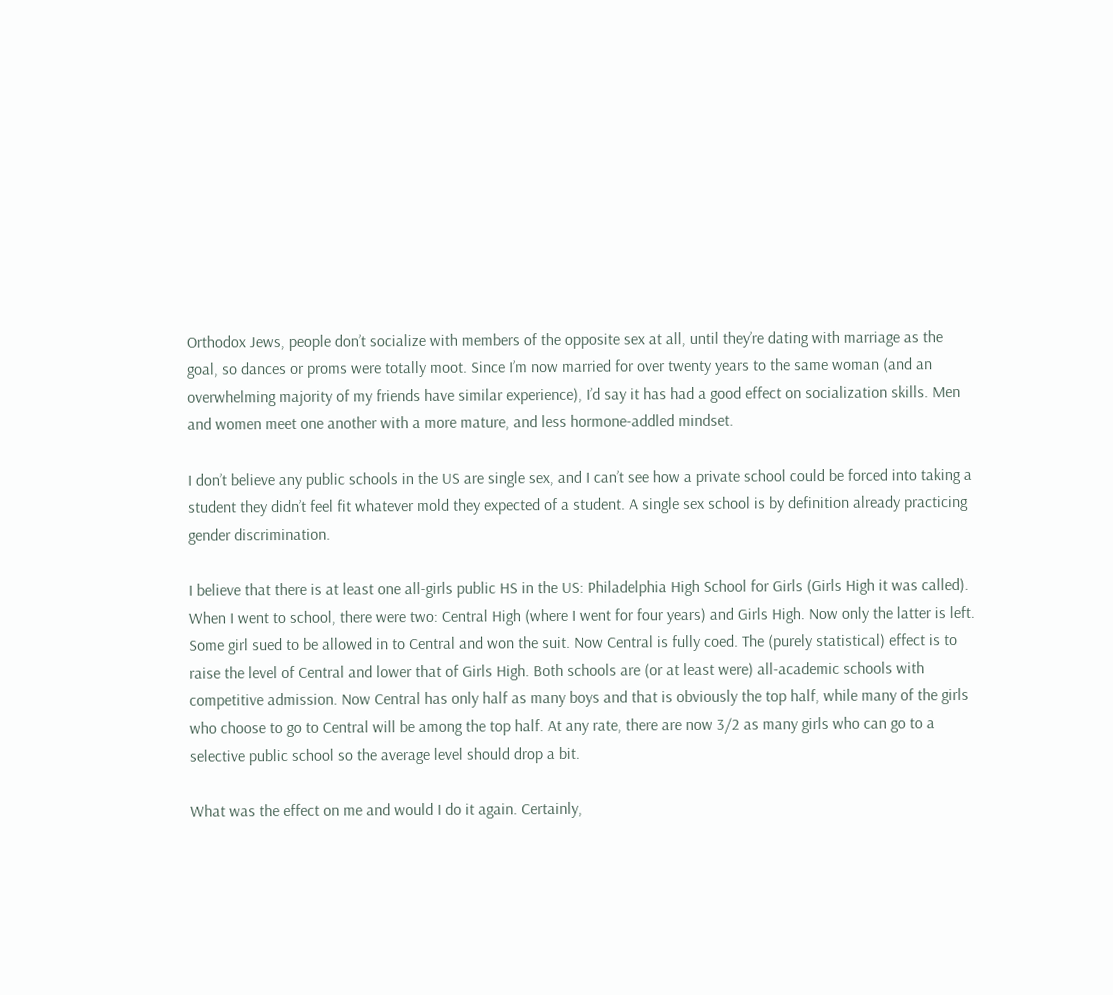Orthodox Jews, people don’t socialize with members of the opposite sex at all, until they’re dating with marriage as the goal, so dances or proms were totally moot. Since I’m now married for over twenty years to the same woman (and an overwhelming majority of my friends have similar experience), I’d say it has had a good effect on socialization skills. Men and women meet one another with a more mature, and less hormone-addled mindset.

I don’t believe any public schools in the US are single sex, and I can’t see how a private school could be forced into taking a student they didn’t feel fit whatever mold they expected of a student. A single sex school is by definition already practicing gender discrimination.

I believe that there is at least one all-girls public HS in the US: Philadelphia High School for Girls (Girls High it was called). When I went to school, there were two: Central High (where I went for four years) and Girls High. Now only the latter is left. Some girl sued to be allowed in to Central and won the suit. Now Central is fully coed. The (purely statistical) effect is to raise the level of Central and lower that of Girls High. Both schools are (or at least were) all-academic schools with competitive admission. Now Central has only half as many boys and that is obviously the top half, while many of the girls who choose to go to Central will be among the top half. At any rate, there are now 3/2 as many girls who can go to a selective public school so the average level should drop a bit.

What was the effect on me and would I do it again. Certainly,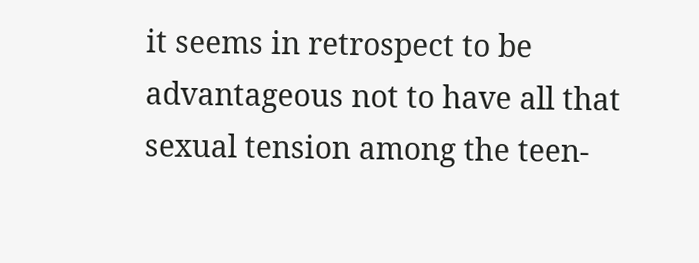it seems in retrospect to be advantageous not to have all that sexual tension among the teen-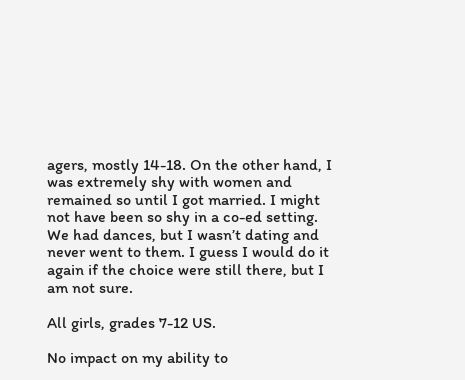agers, mostly 14-18. On the other hand, I was extremely shy with women and remained so until I got married. I might not have been so shy in a co-ed setting. We had dances, but I wasn’t dating and never went to them. I guess I would do it again if the choice were still there, but I am not sure.

All girls, grades 7-12 US.

No impact on my ability to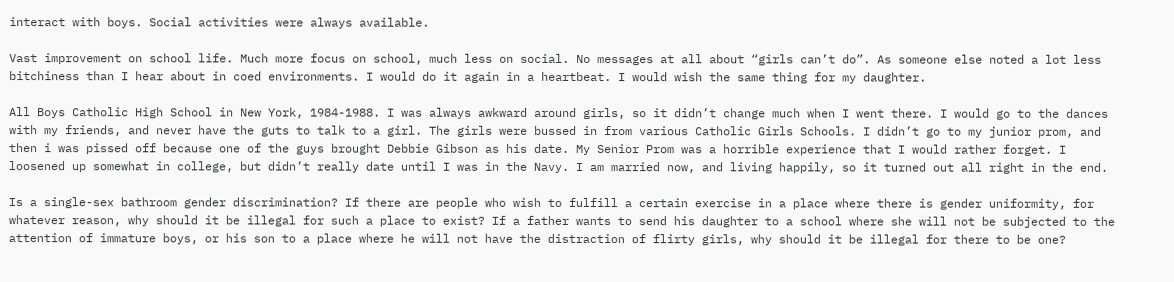interact with boys. Social activities were always available.

Vast improvement on school life. Much more focus on school, much less on social. No messages at all about “girls can’t do”. As someone else noted a lot less bitchiness than I hear about in coed environments. I would do it again in a heartbeat. I would wish the same thing for my daughter.

All Boys Catholic High School in New York, 1984-1988. I was always awkward around girls, so it didn’t change much when I went there. I would go to the dances with my friends, and never have the guts to talk to a girl. The girls were bussed in from various Catholic Girls Schools. I didn’t go to my junior prom, and then i was pissed off because one of the guys brought Debbie Gibson as his date. My Senior Prom was a horrible experience that I would rather forget. I loosened up somewhat in college, but didn’t really date until I was in the Navy. I am married now, and living happily, so it turned out all right in the end.

Is a single-sex bathroom gender discrimination? If there are people who wish to fulfill a certain exercise in a place where there is gender uniformity, for whatever reason, why should it be illegal for such a place to exist? If a father wants to send his daughter to a school where she will not be subjected to the attention of immature boys, or his son to a place where he will not have the distraction of flirty girls, why should it be illegal for there to be one?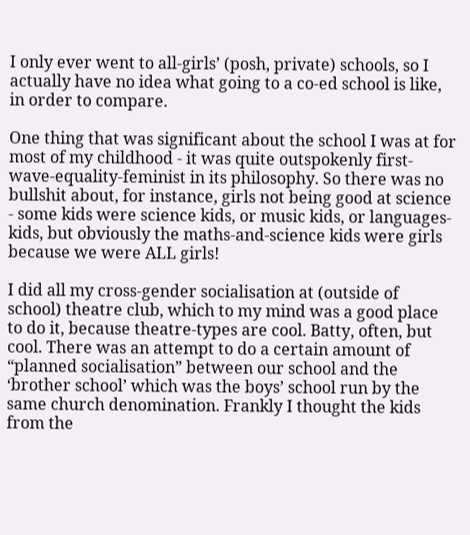I only ever went to all-girls’ (posh, private) schools, so I actually have no idea what going to a co-ed school is like, in order to compare.

One thing that was significant about the school I was at for most of my childhood - it was quite outspokenly first-wave-equality-feminist in its philosophy. So there was no bullshit about, for instance, girls not being good at science - some kids were science kids, or music kids, or languages-kids, but obviously the maths-and-science kids were girls because we were ALL girls!

I did all my cross-gender socialisation at (outside of school) theatre club, which to my mind was a good place to do it, because theatre-types are cool. Batty, often, but cool. There was an attempt to do a certain amount of “planned socialisation” between our school and the ‘brother school’ which was the boys’ school run by the same church denomination. Frankly I thought the kids from the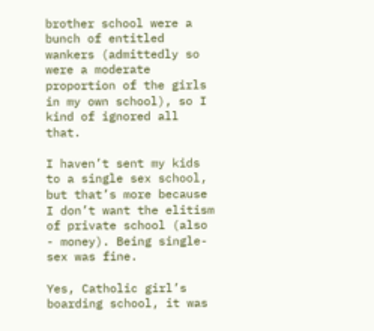brother school were a bunch of entitled wankers (admittedly so were a moderate proportion of the girls in my own school), so I kind of ignored all that.

I haven’t sent my kids to a single sex school, but that’s more because I don’t want the elitism of private school (also - money). Being single-sex was fine.

Yes, Catholic girl’s boarding school, it was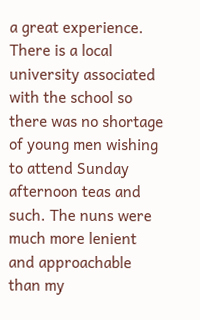a great experience.
There is a local university associated with the school so there was no shortage of young men wishing to attend Sunday afternoon teas and such. The nuns were much more lenient and approachable than my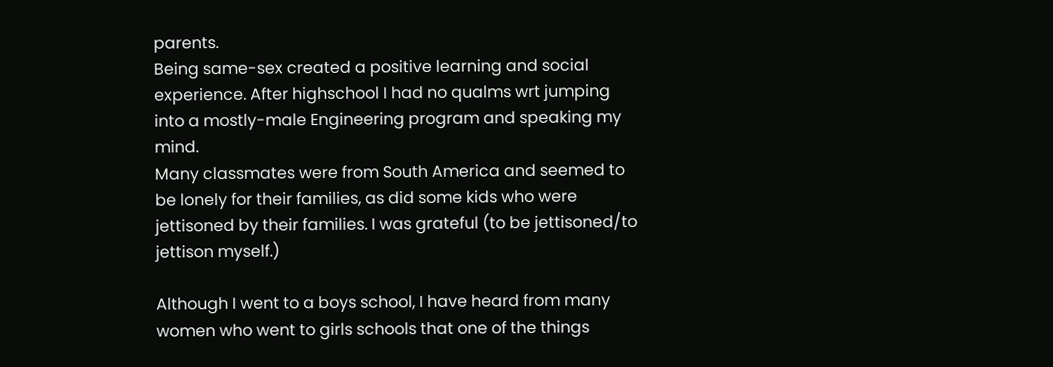parents.
Being same-sex created a positive learning and social experience. After highschool I had no qualms wrt jumping into a mostly-male Engineering program and speaking my mind.
Many classmates were from South America and seemed to be lonely for their families, as did some kids who were jettisoned by their families. I was grateful (to be jettisoned/to jettison myself.)

Although I went to a boys school, I have heard from many women who went to girls schools that one of the things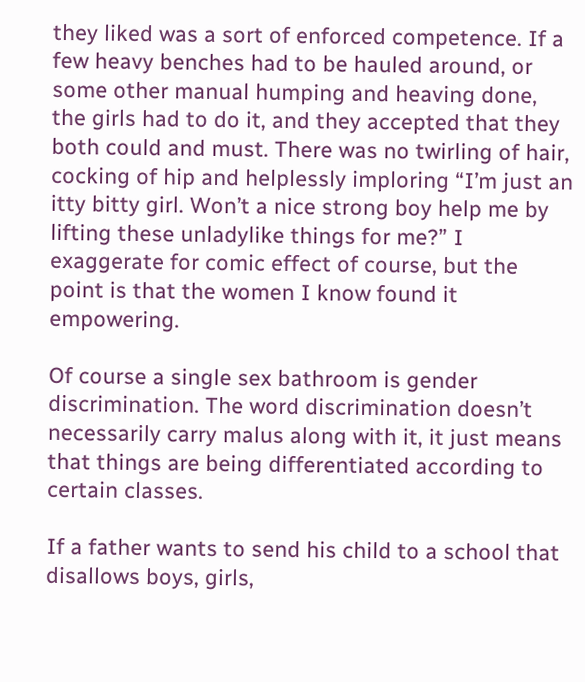they liked was a sort of enforced competence. If a few heavy benches had to be hauled around, or some other manual humping and heaving done, the girls had to do it, and they accepted that they both could and must. There was no twirling of hair, cocking of hip and helplessly imploring “I’m just an itty bitty girl. Won’t a nice strong boy help me by lifting these unladylike things for me?” I exaggerate for comic effect of course, but the point is that the women I know found it empowering.

Of course a single sex bathroom is gender discrimination. The word discrimination doesn’t necessarily carry malus along with it, it just means that things are being differentiated according to certain classes.

If a father wants to send his child to a school that disallows boys, girls,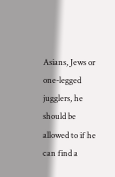Asians, Jews or one-legged jugglers, he should be allowed to if he can find a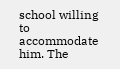school willing to accommodate him. The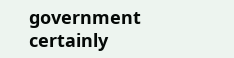government certainly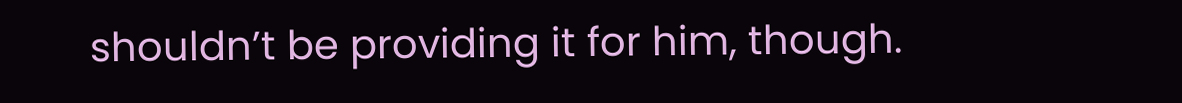shouldn’t be providing it for him, though.